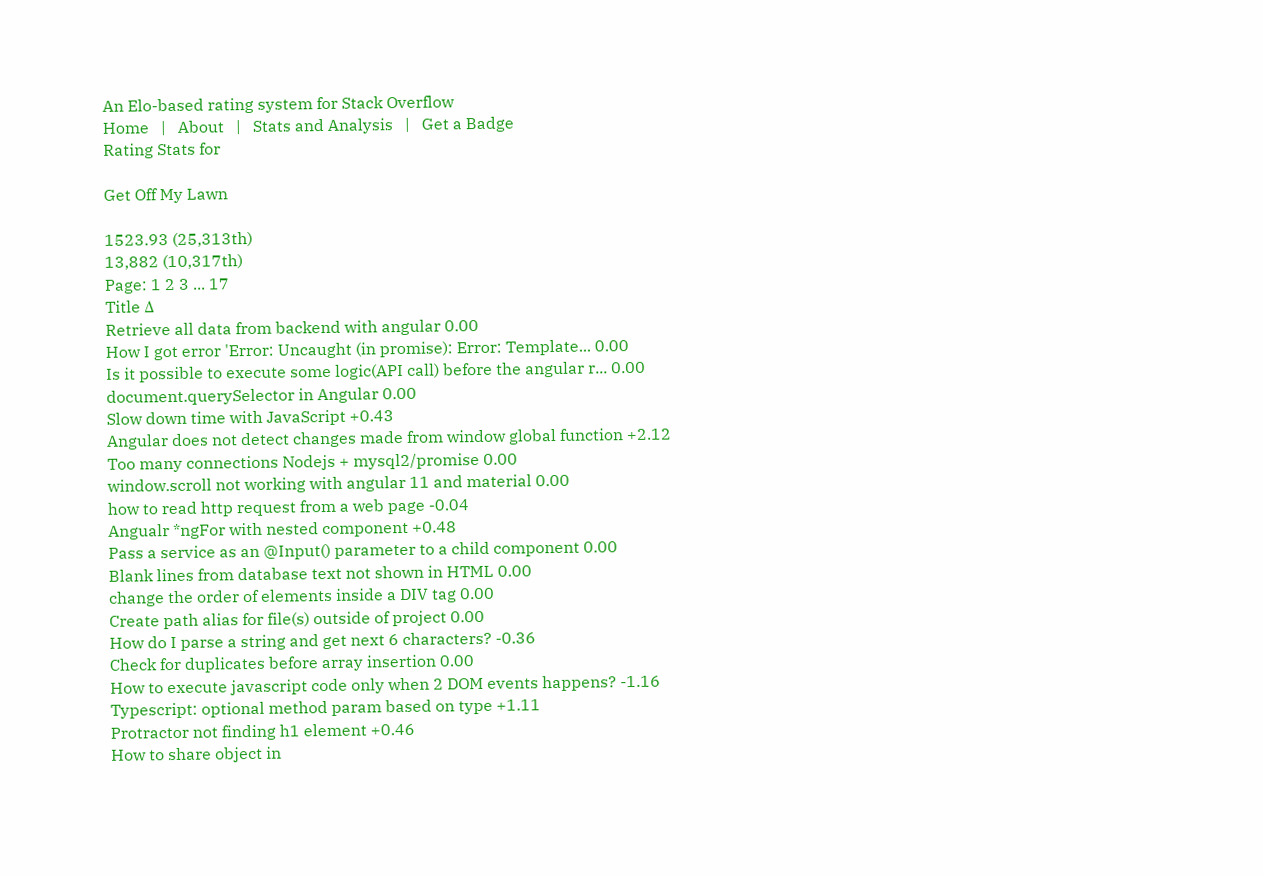An Elo-based rating system for Stack Overflow
Home   |   About   |   Stats and Analysis   |   Get a Badge
Rating Stats for

Get Off My Lawn

1523.93 (25,313th)
13,882 (10,317th)
Page: 1 2 3 ... 17
Title Δ
Retrieve all data from backend with angular 0.00
How I got error 'Error: Uncaught (in promise): Error: Template... 0.00
Is it possible to execute some logic(API call) before the angular r... 0.00
document.querySelector in Angular 0.00
Slow down time with JavaScript +0.43
Angular does not detect changes made from window global function +2.12
Too many connections Nodejs + mysql2/promise 0.00
window.scroll not working with angular 11 and material 0.00
how to read http request from a web page -0.04
Angualr *ngFor with nested component +0.48
Pass a service as an @Input() parameter to a child component 0.00
Blank lines from database text not shown in HTML 0.00
change the order of elements inside a DIV tag 0.00
Create path alias for file(s) outside of project 0.00
How do I parse a string and get next 6 characters? -0.36
Check for duplicates before array insertion 0.00
How to execute javascript code only when 2 DOM events happens? -1.16
Typescript: optional method param based on type +1.11
Protractor not finding h1 element +0.46
How to share object in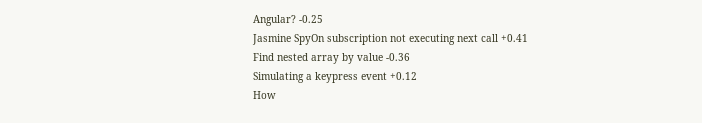Angular? -0.25
Jasmine SpyOn subscription not executing next call +0.41
Find nested array by value -0.36
Simulating a keypress event +0.12
How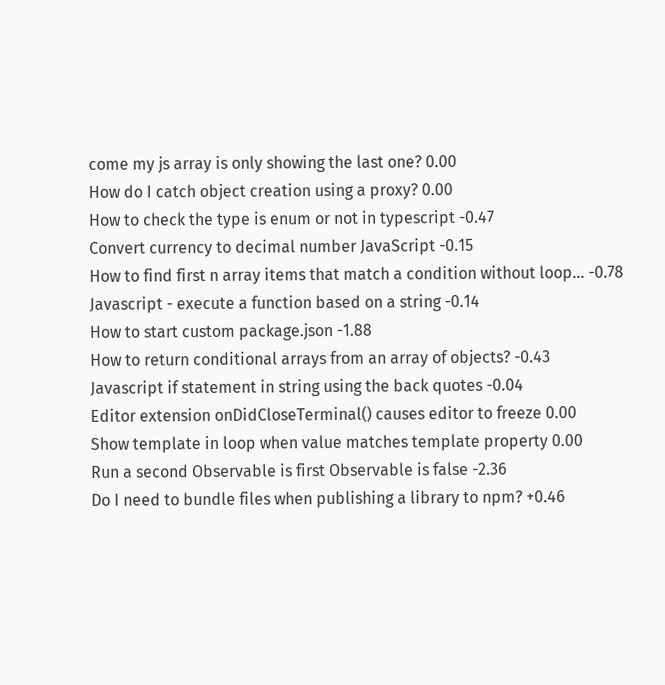come my js array is only showing the last one? 0.00
How do I catch object creation using a proxy? 0.00
How to check the type is enum or not in typescript -0.47
Convert currency to decimal number JavaScript -0.15
How to find first n array items that match a condition without loop... -0.78
Javascript - execute a function based on a string -0.14
How to start custom package.json -1.88
How to return conditional arrays from an array of objects? -0.43
Javascript if statement in string using the back quotes -0.04
Editor extension onDidCloseTerminal() causes editor to freeze 0.00
Show template in loop when value matches template property 0.00
Run a second Observable is first Observable is false -2.36
Do I need to bundle files when publishing a library to npm? +0.46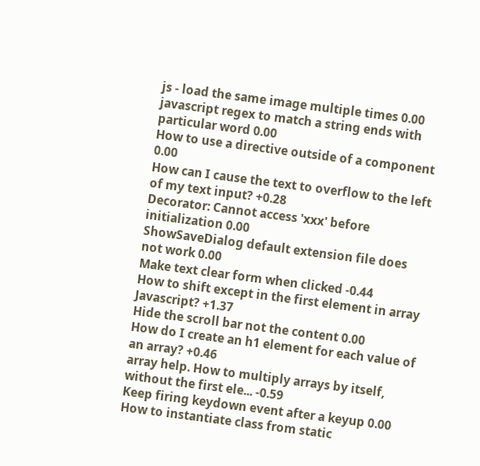js - load the same image multiple times 0.00
javascript regex to match a string ends with particular word 0.00
How to use a directive outside of a component 0.00
How can I cause the text to overflow to the left of my text input? +0.28
Decorator: Cannot access 'xxx' before initialization 0.00
ShowSaveDialog default extension file does not work 0.00
Make text clear form when clicked -0.44
How to shift except in the first element in array Javascript? +1.37
Hide the scroll bar not the content 0.00
How do I create an h1 element for each value of an array? +0.46
array help. How to multiply arrays by itself, without the first ele... -0.59
Keep firing keydown event after a keyup 0.00
How to instantiate class from static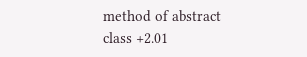method of abstract class +2.01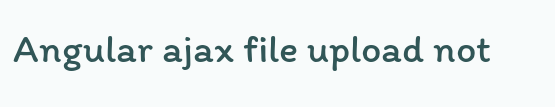Angular ajax file upload not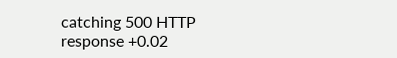catching 500 HTTP response +0.02